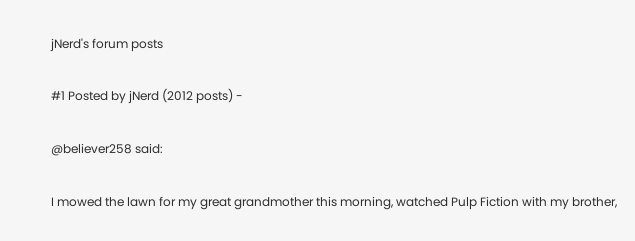jNerd's forum posts

#1 Posted by jNerd (2012 posts) -

@believer258 said:

I mowed the lawn for my great grandmother this morning, watched Pulp Fiction with my brother,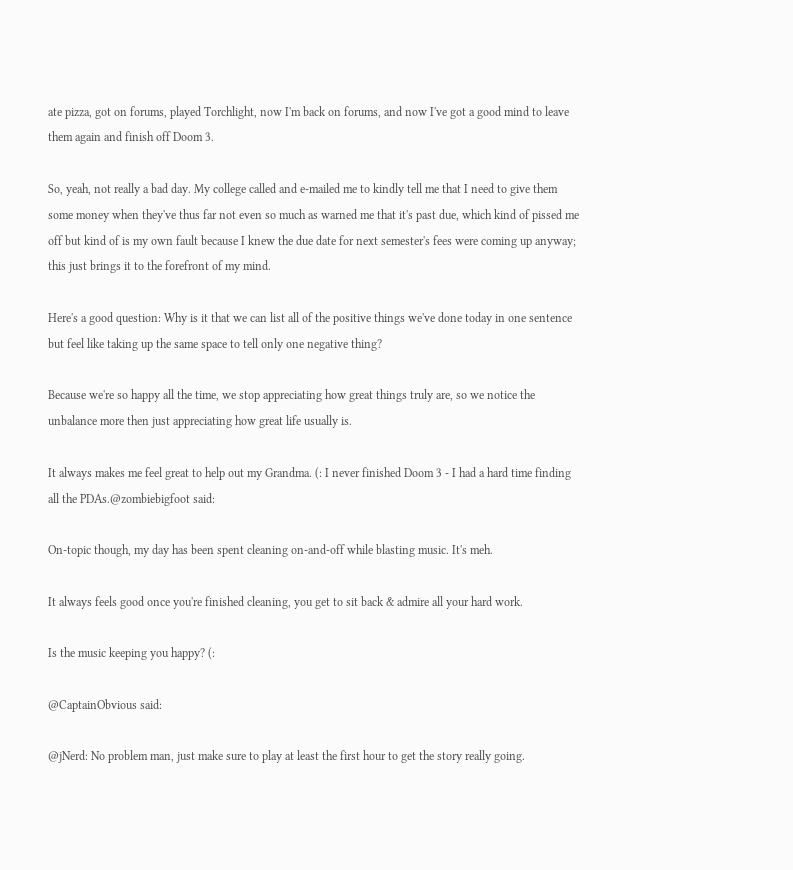ate pizza, got on forums, played Torchlight, now I'm back on forums, and now I've got a good mind to leave them again and finish off Doom 3.

So, yeah, not really a bad day. My college called and e-mailed me to kindly tell me that I need to give them some money when they've thus far not even so much as warned me that it's past due, which kind of pissed me off but kind of is my own fault because I knew the due date for next semester's fees were coming up anyway; this just brings it to the forefront of my mind.

Here's a good question: Why is it that we can list all of the positive things we've done today in one sentence but feel like taking up the same space to tell only one negative thing?

Because we're so happy all the time, we stop appreciating how great things truly are, so we notice the unbalance more then just appreciating how great life usually is.

It always makes me feel great to help out my Grandma. (: I never finished Doom 3 - I had a hard time finding all the PDAs.@zombiebigfoot said:

On-topic though, my day has been spent cleaning on-and-off while blasting music. It's meh.

It always feels good once you're finished cleaning, you get to sit back & admire all your hard work.

Is the music keeping you happy? (:

@CaptainObvious said:

@jNerd: No problem man, just make sure to play at least the first hour to get the story really going.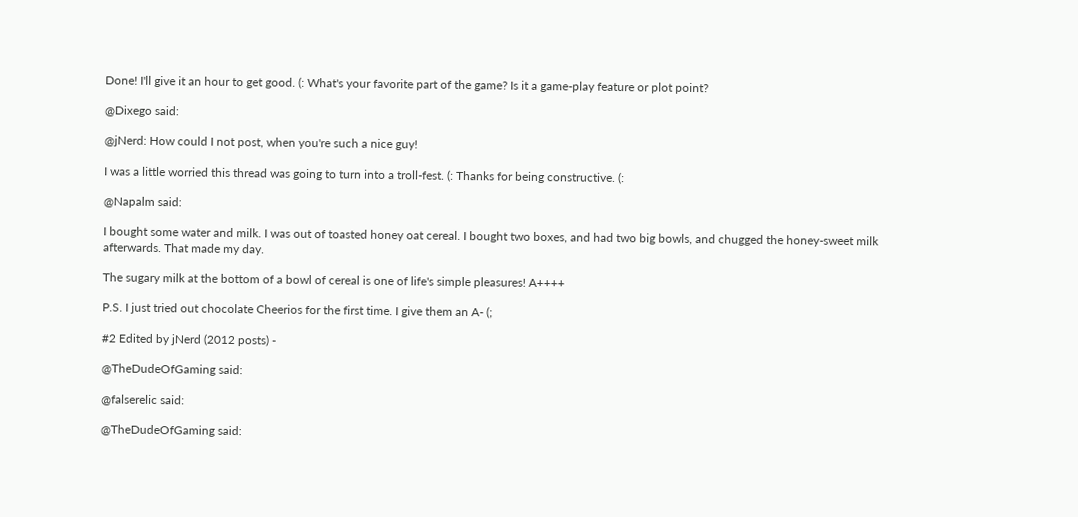Done! I'll give it an hour to get good. (: What's your favorite part of the game? Is it a game-play feature or plot point?

@Dixego said:

@jNerd: How could I not post, when you're such a nice guy!

I was a little worried this thread was going to turn into a troll-fest. (: Thanks for being constructive. (:

@Napalm said:

I bought some water and milk. I was out of toasted honey oat cereal. I bought two boxes, and had two big bowls, and chugged the honey-sweet milk afterwards. That made my day.

The sugary milk at the bottom of a bowl of cereal is one of life's simple pleasures! A++++

P.S. I just tried out chocolate Cheerios for the first time. I give them an A- (;

#2 Edited by jNerd (2012 posts) -

@TheDudeOfGaming said:

@falserelic said:

@TheDudeOfGaming said: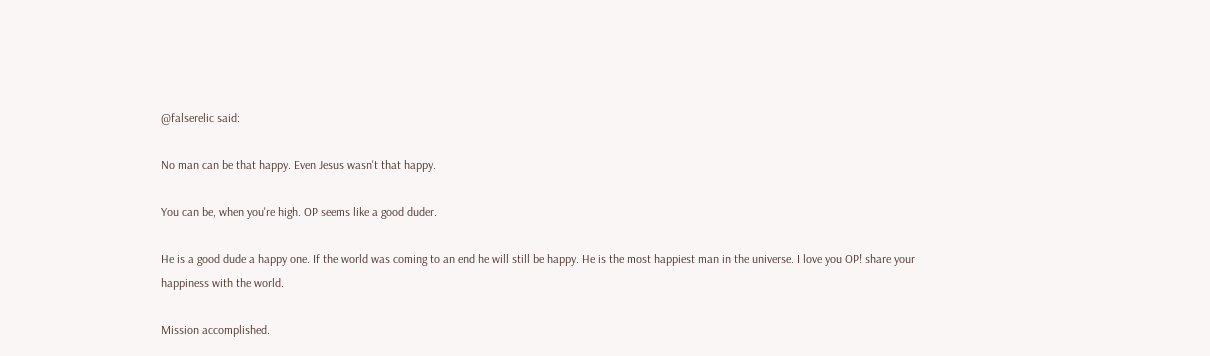@falserelic said:

No man can be that happy. Even Jesus wasn't that happy.

You can be, when you're high. OP seems like a good duder.

He is a good dude a happy one. If the world was coming to an end he will still be happy. He is the most happiest man in the universe. I love you OP! share your happiness with the world.

Mission accomplished.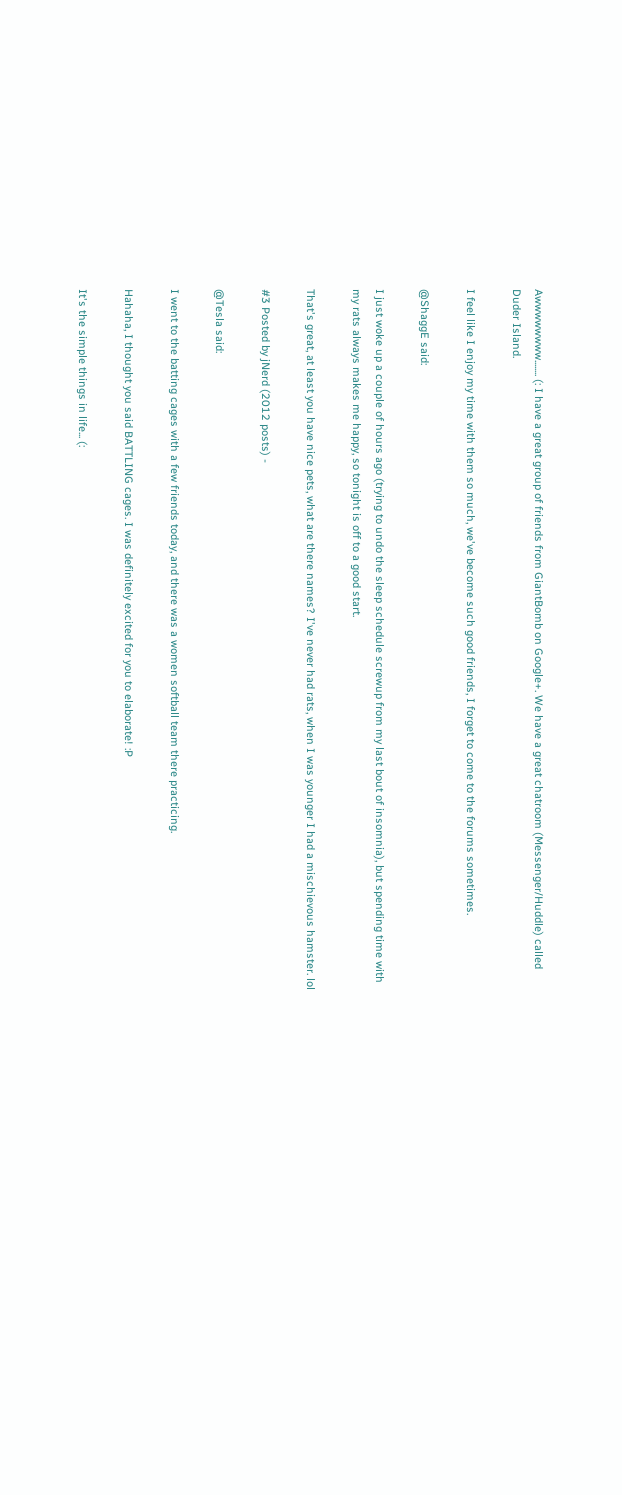Awwwwwwww........ (: I have a great group of friends from GiantBomb on Google+. We have a great chatroom (Messenger/Huddle) called Duder Island.

I feel like I enjoy my time with them so much, we've become such good friends, I forget to come to the forums sometimes.

@ShaggE said:

I just woke up a couple of hours ago (trying to undo the sleep schedule screwup from my last bout of insomnia), but spending time with my rats always makes me happy, so tonight is off to a good start.

That's great, at least you have nice pets, what are there names? I've never had rats, when I was younger I had a mischievous hamster. lol

#3 Posted by jNerd (2012 posts) -

@Tesla said:

I went to the batting cages with a few friends today, and there was a women softball team there practicing.

Hahaha, I thought you said BATTLING cages. I was definitely excited for you to elaborate! :P

It's the simple things in life... (: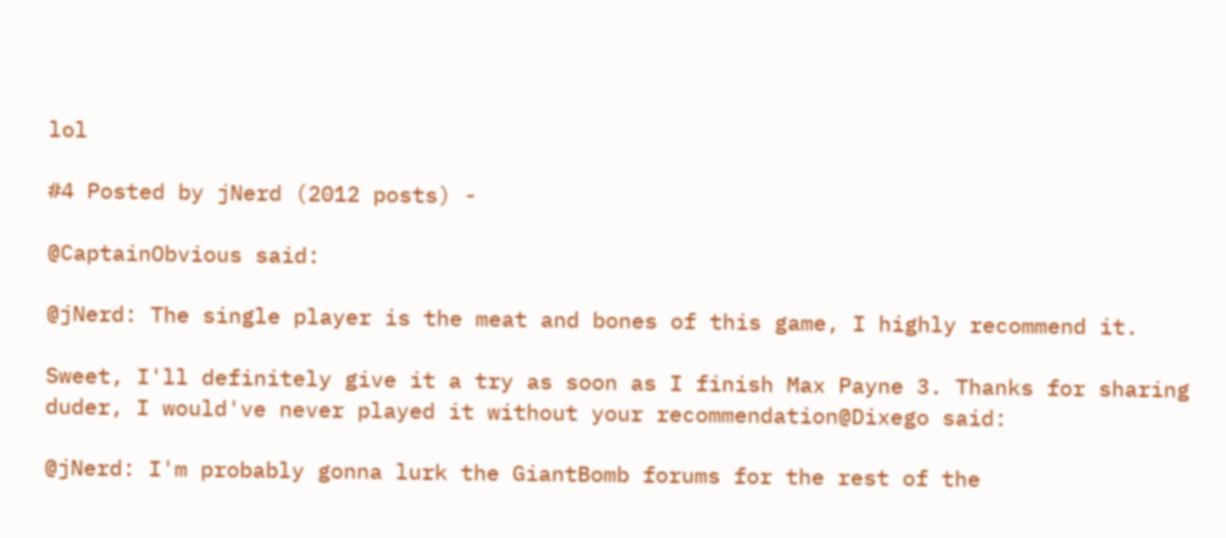lol

#4 Posted by jNerd (2012 posts) -

@CaptainObvious said:

@jNerd: The single player is the meat and bones of this game, I highly recommend it.

Sweet, I'll definitely give it a try as soon as I finish Max Payne 3. Thanks for sharing duder, I would've never played it without your recommendation@Dixego said:

@jNerd: I'm probably gonna lurk the GiantBomb forums for the rest of the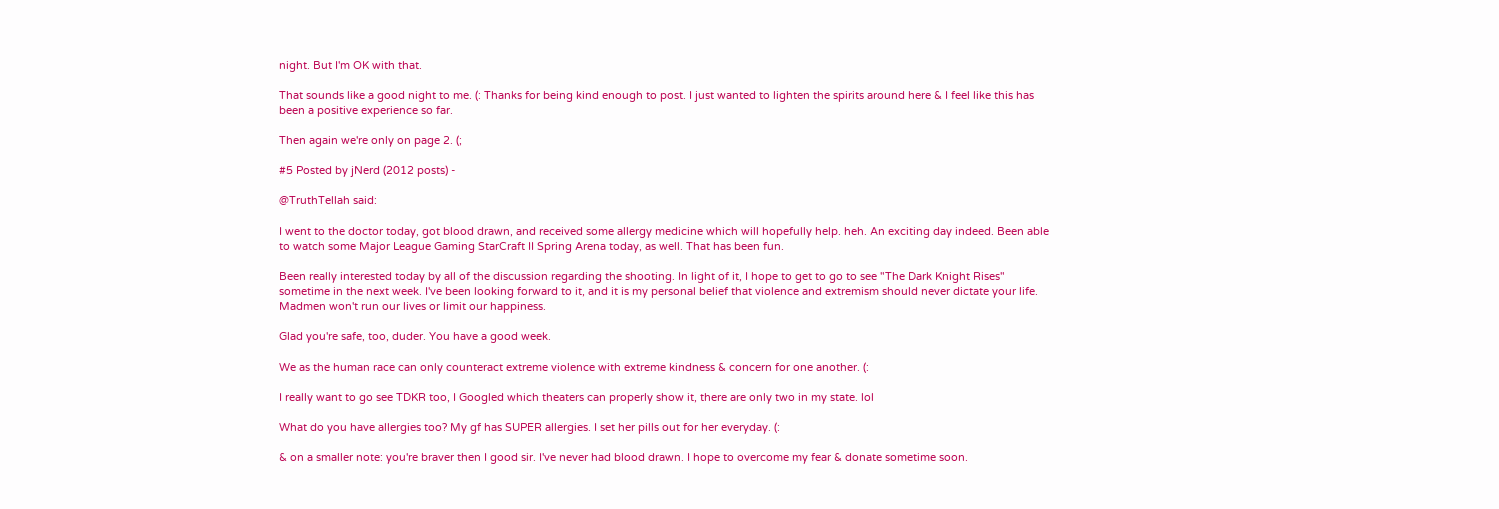night. But I'm OK with that.

That sounds like a good night to me. (: Thanks for being kind enough to post. I just wanted to lighten the spirits around here & I feel like this has been a positive experience so far.

Then again we're only on page 2. (;

#5 Posted by jNerd (2012 posts) -

@TruthTellah said:

I went to the doctor today, got blood drawn, and received some allergy medicine which will hopefully help. heh. An exciting day indeed. Been able to watch some Major League Gaming StarCraft II Spring Arena today, as well. That has been fun.

Been really interested today by all of the discussion regarding the shooting. In light of it, I hope to get to go to see "The Dark Knight Rises" sometime in the next week. I've been looking forward to it, and it is my personal belief that violence and extremism should never dictate your life. Madmen won't run our lives or limit our happiness.

Glad you're safe, too, duder. You have a good week.

We as the human race can only counteract extreme violence with extreme kindness & concern for one another. (:

I really want to go see TDKR too, I Googled which theaters can properly show it, there are only two in my state. lol

What do you have allergies too? My gf has SUPER allergies. I set her pills out for her everyday. (:

& on a smaller note: you're braver then I good sir. I've never had blood drawn. I hope to overcome my fear & donate sometime soon.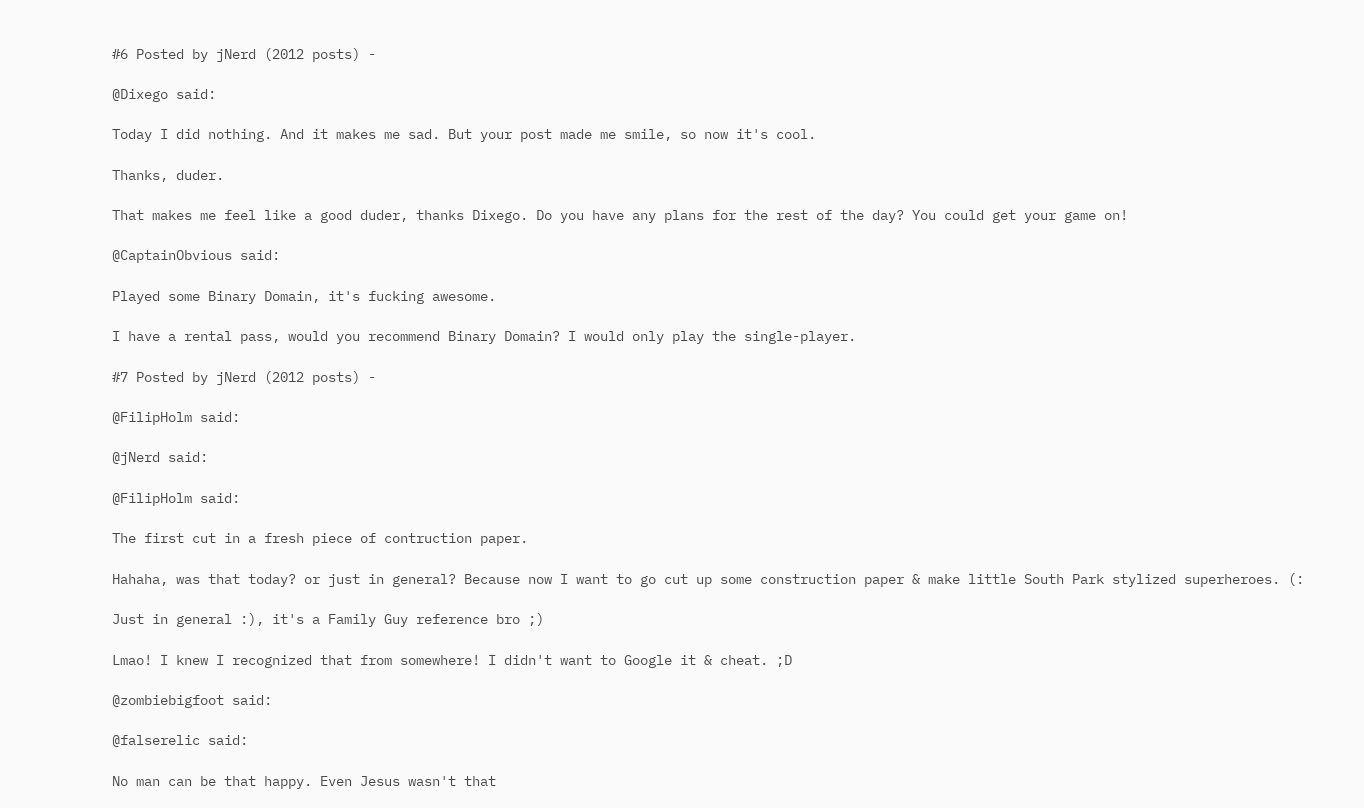#6 Posted by jNerd (2012 posts) -

@Dixego said:

Today I did nothing. And it makes me sad. But your post made me smile, so now it's cool.

Thanks, duder.

That makes me feel like a good duder, thanks Dixego. Do you have any plans for the rest of the day? You could get your game on!

@CaptainObvious said:

Played some Binary Domain, it's fucking awesome.

I have a rental pass, would you recommend Binary Domain? I would only play the single-player.

#7 Posted by jNerd (2012 posts) -

@FilipHolm said:

@jNerd said:

@FilipHolm said:

The first cut in a fresh piece of contruction paper.

Hahaha, was that today? or just in general? Because now I want to go cut up some construction paper & make little South Park stylized superheroes. (:

Just in general :), it's a Family Guy reference bro ;)

Lmao! I knew I recognized that from somewhere! I didn't want to Google it & cheat. ;D

@zombiebigfoot said:

@falserelic said:

No man can be that happy. Even Jesus wasn't that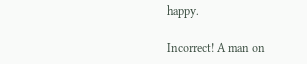happy.

Incorrect! A man on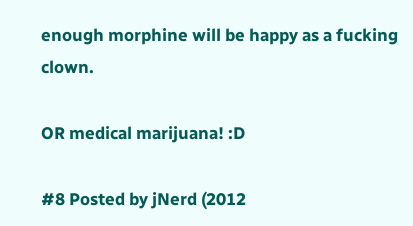enough morphine will be happy as a fucking clown.

OR medical marijuana! :D

#8 Posted by jNerd (2012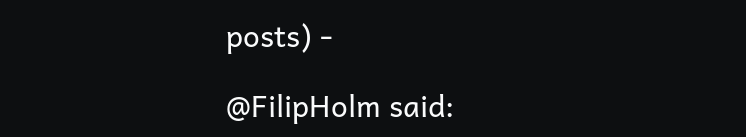posts) -

@FilipHolm said: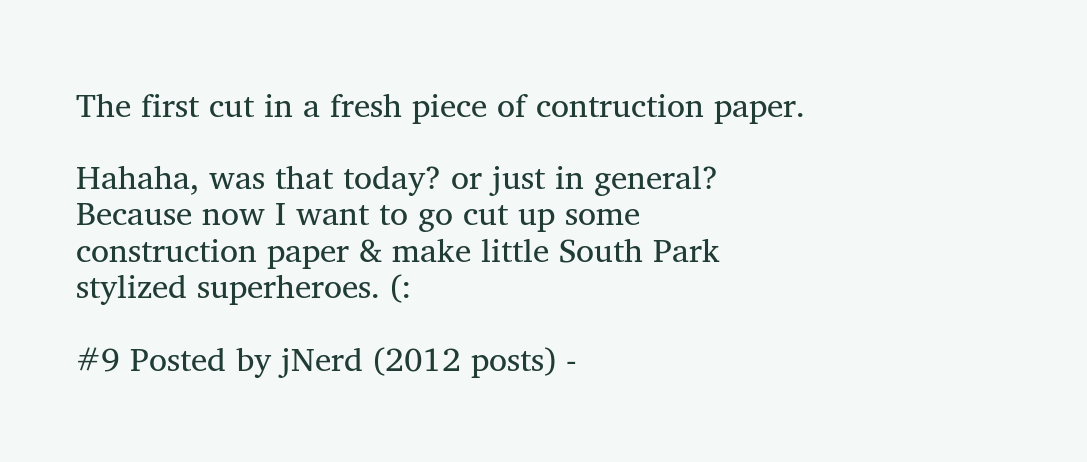The first cut in a fresh piece of contruction paper.

Hahaha, was that today? or just in general? Because now I want to go cut up some construction paper & make little South Park stylized superheroes. (:

#9 Posted by jNerd (2012 posts) -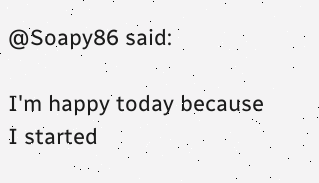@Soapy86 said:

I'm happy today because I started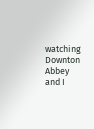watching Downton Abbey and I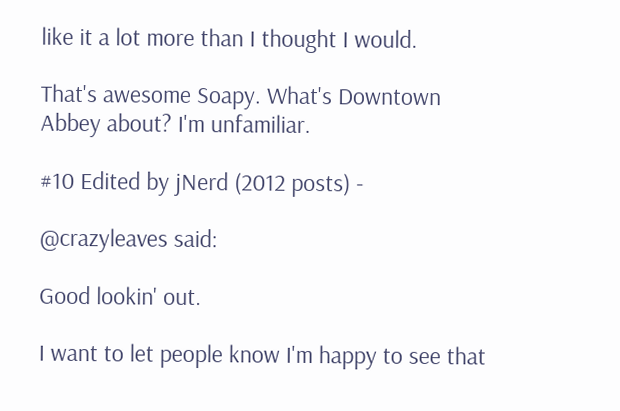like it a lot more than I thought I would.

That's awesome Soapy. What's Downtown Abbey about? I'm unfamiliar.

#10 Edited by jNerd (2012 posts) -

@crazyleaves said:

Good lookin' out.

I want to let people know I'm happy to see that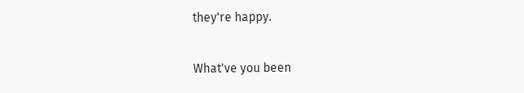they're happy.

What've you been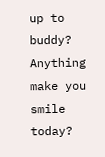up to buddy? Anything make you smile today?